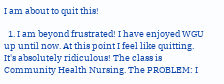I am about to quit this!

  1. I am beyond frustrated! I have enjoyed WGU up until now. At this point I feel like quitting. It's absolutely ridiculous! The class is Community Health Nursing. The PROBLEM: I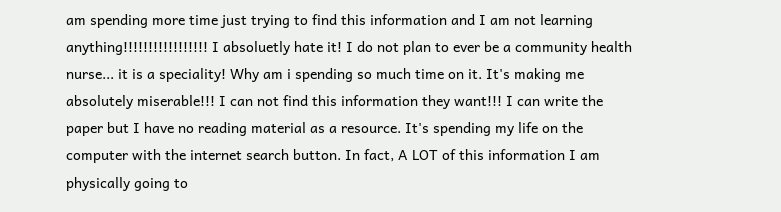am spending more time just trying to find this information and I am not learning anything!!!!!!!!!!!!!!!!! I absoluetly hate it! I do not plan to ever be a community health nurse... it is a speciality! Why am i spending so much time on it. It's making me absolutely miserable!!! I can not find this information they want!!! I can write the paper but I have no reading material as a resource. It's spending my life on the computer with the internet search button. In fact, A LOT of this information I am physically going to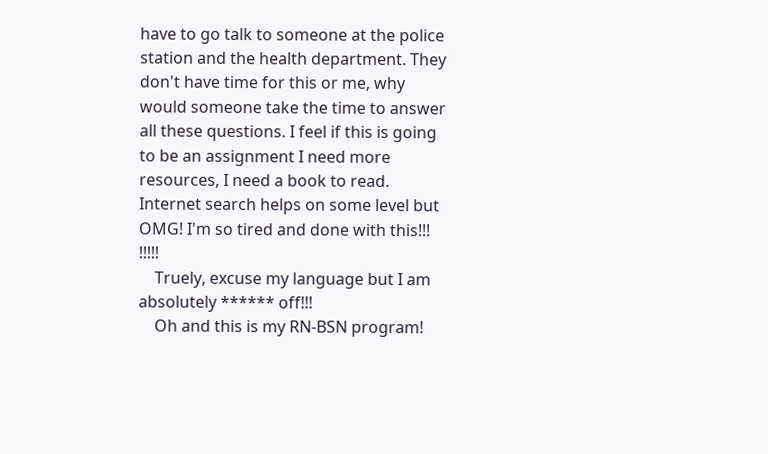have to go talk to someone at the police station and the health department. They don't have time for this or me, why would someone take the time to answer all these questions. I feel if this is going to be an assignment I need more resources, I need a book to read. Internet search helps on some level but OMG! I'm so tired and done with this!!! !!!!!
    Truely, excuse my language but I am absolutely ****** off!!!
    Oh and this is my RN-BSN program!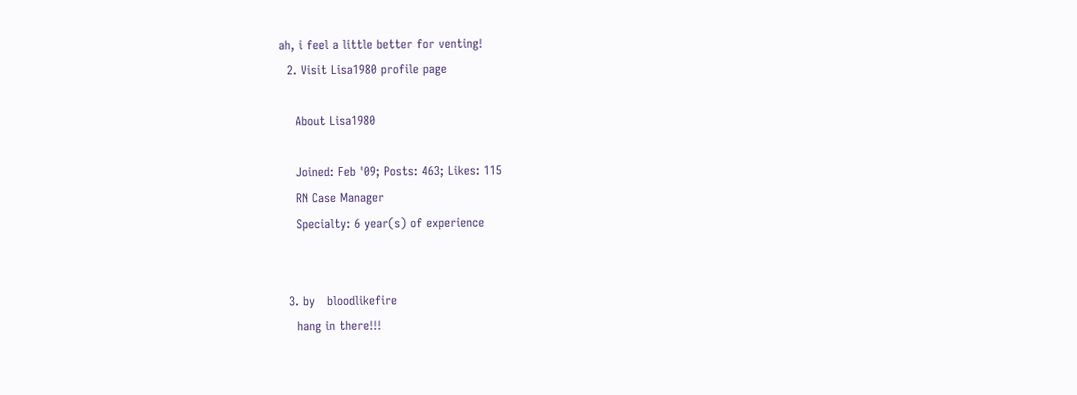ah, i feel a little better for venting!
  2. Visit Lisa1980 profile page

    About Lisa1980

    Joined: Feb '09; Posts: 463; Likes: 115
    RN Case Manager
    Specialty: 6 year(s) of experience


  3. by   bloodlikefire
    hang in there!!!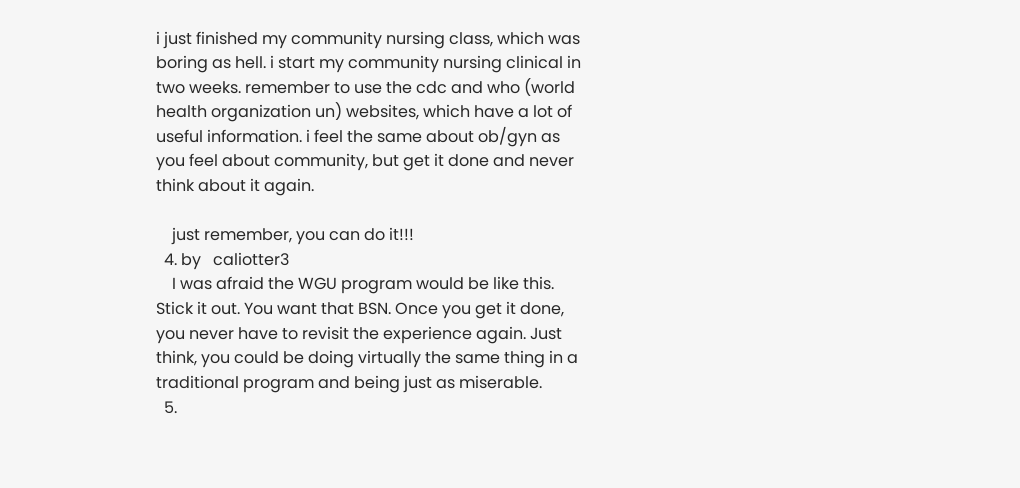i just finished my community nursing class, which was boring as hell. i start my community nursing clinical in two weeks. remember to use the cdc and who (world health organization un) websites, which have a lot of useful information. i feel the same about ob/gyn as you feel about community, but get it done and never think about it again.

    just remember, you can do it!!!
  4. by   caliotter3
    I was afraid the WGU program would be like this. Stick it out. You want that BSN. Once you get it done, you never have to revisit the experience again. Just think, you could be doing virtually the same thing in a traditional program and being just as miserable.
  5.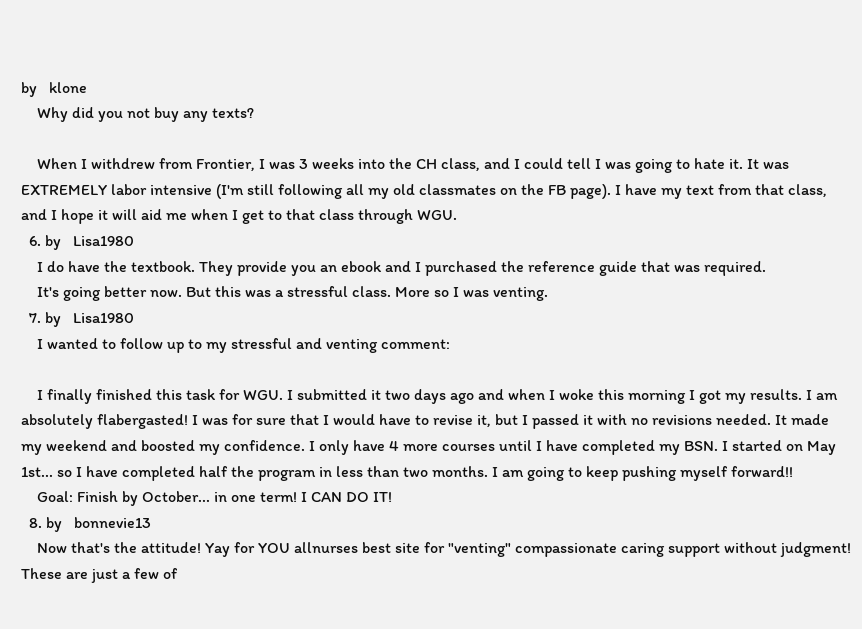by   klone
    Why did you not buy any texts?

    When I withdrew from Frontier, I was 3 weeks into the CH class, and I could tell I was going to hate it. It was EXTREMELY labor intensive (I'm still following all my old classmates on the FB page). I have my text from that class, and I hope it will aid me when I get to that class through WGU.
  6. by   Lisa1980
    I do have the textbook. They provide you an ebook and I purchased the reference guide that was required.
    It's going better now. But this was a stressful class. More so I was venting.
  7. by   Lisa1980
    I wanted to follow up to my stressful and venting comment:

    I finally finished this task for WGU. I submitted it two days ago and when I woke this morning I got my results. I am absolutely flabergasted! I was for sure that I would have to revise it, but I passed it with no revisions needed. It made my weekend and boosted my confidence. I only have 4 more courses until I have completed my BSN. I started on May 1st... so I have completed half the program in less than two months. I am going to keep pushing myself forward!!
    Goal: Finish by October... in one term! I CAN DO IT!
  8. by   bonnevie13
    Now that's the attitude! Yay for YOU allnurses best site for "venting" compassionate caring support without judgment! These are just a few of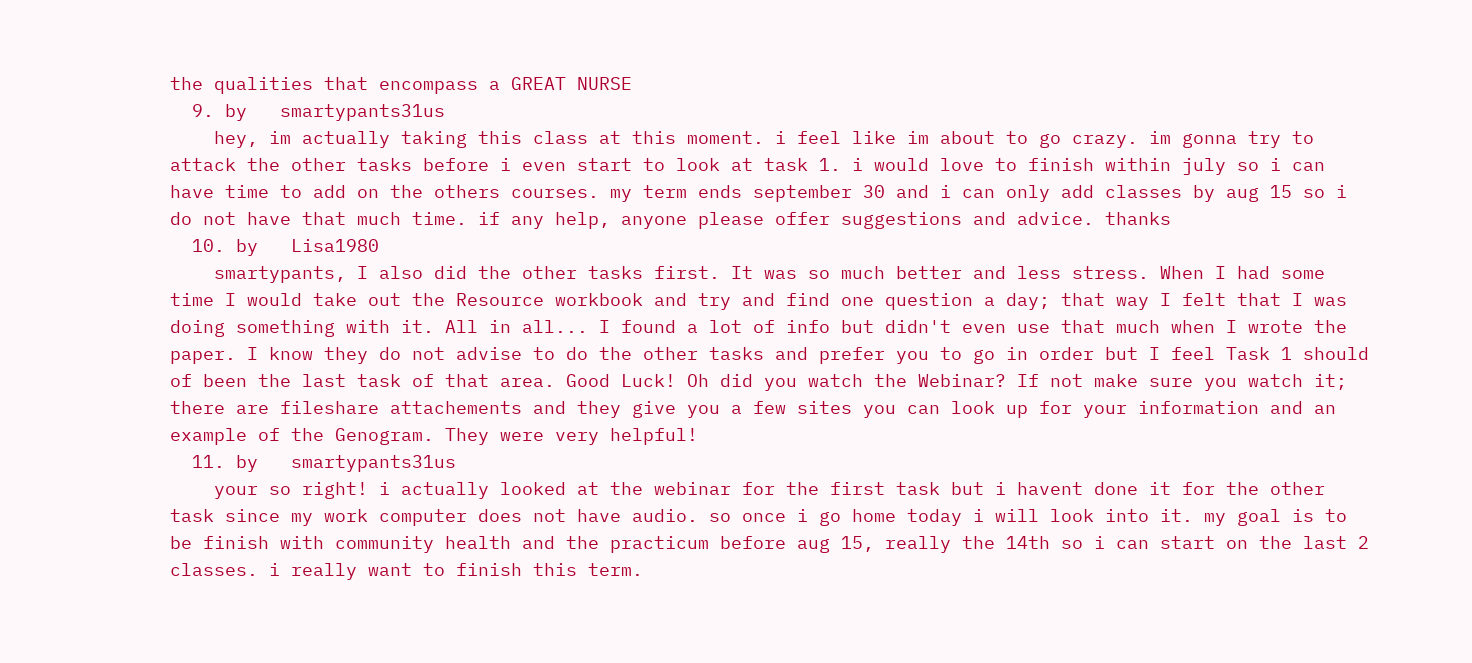the qualities that encompass a GREAT NURSE
  9. by   smartypants31us
    hey, im actually taking this class at this moment. i feel like im about to go crazy. im gonna try to attack the other tasks before i even start to look at task 1. i would love to finish within july so i can have time to add on the others courses. my term ends september 30 and i can only add classes by aug 15 so i do not have that much time. if any help, anyone please offer suggestions and advice. thanks
  10. by   Lisa1980
    smartypants, I also did the other tasks first. It was so much better and less stress. When I had some time I would take out the Resource workbook and try and find one question a day; that way I felt that I was doing something with it. All in all... I found a lot of info but didn't even use that much when I wrote the paper. I know they do not advise to do the other tasks and prefer you to go in order but I feel Task 1 should of been the last task of that area. Good Luck! Oh did you watch the Webinar? If not make sure you watch it; there are fileshare attachements and they give you a few sites you can look up for your information and an example of the Genogram. They were very helpful!
  11. by   smartypants31us
    your so right! i actually looked at the webinar for the first task but i havent done it for the other task since my work computer does not have audio. so once i go home today i will look into it. my goal is to be finish with community health and the practicum before aug 15, really the 14th so i can start on the last 2 classes. i really want to finish this term.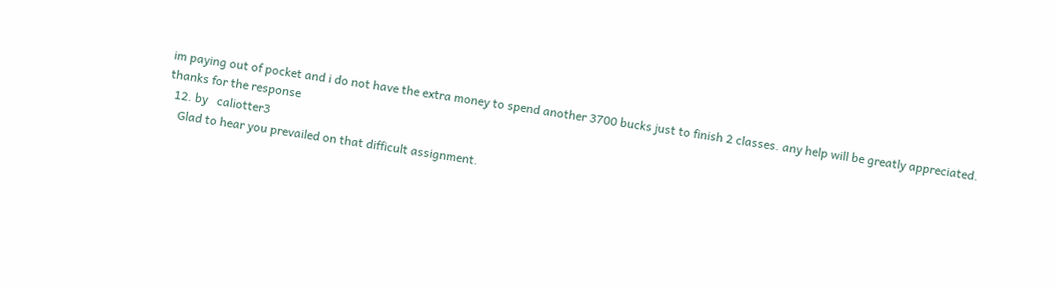im paying out of pocket and i do not have the extra money to spend another 3700 bucks just to finish 2 classes. any help will be greatly appreciated. thanks for the response
  12. by   caliotter3
    Glad to hear you prevailed on that difficult assignment.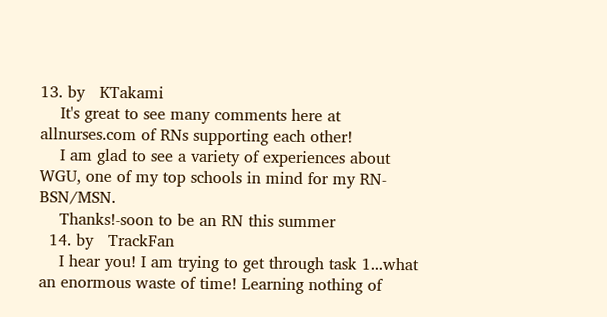13. by   KTakami
    It's great to see many comments here at allnurses.com of RNs supporting each other!
    I am glad to see a variety of experiences about WGU, one of my top schools in mind for my RN-BSN/MSN.
    Thanks!-soon to be an RN this summer
  14. by   TrackFan
    I hear you! I am trying to get through task 1...what an enormous waste of time! Learning nothing of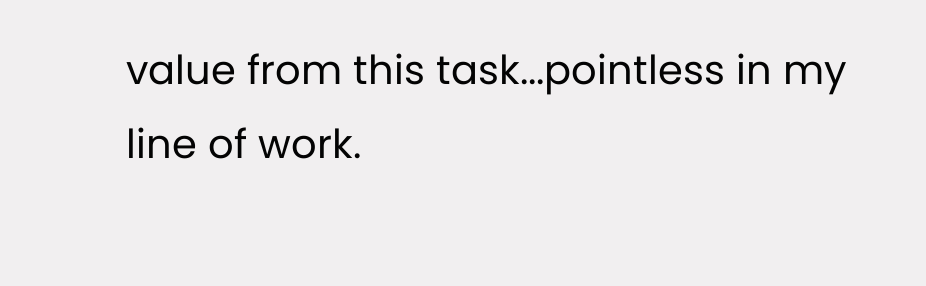value from this task...pointless in my line of work.